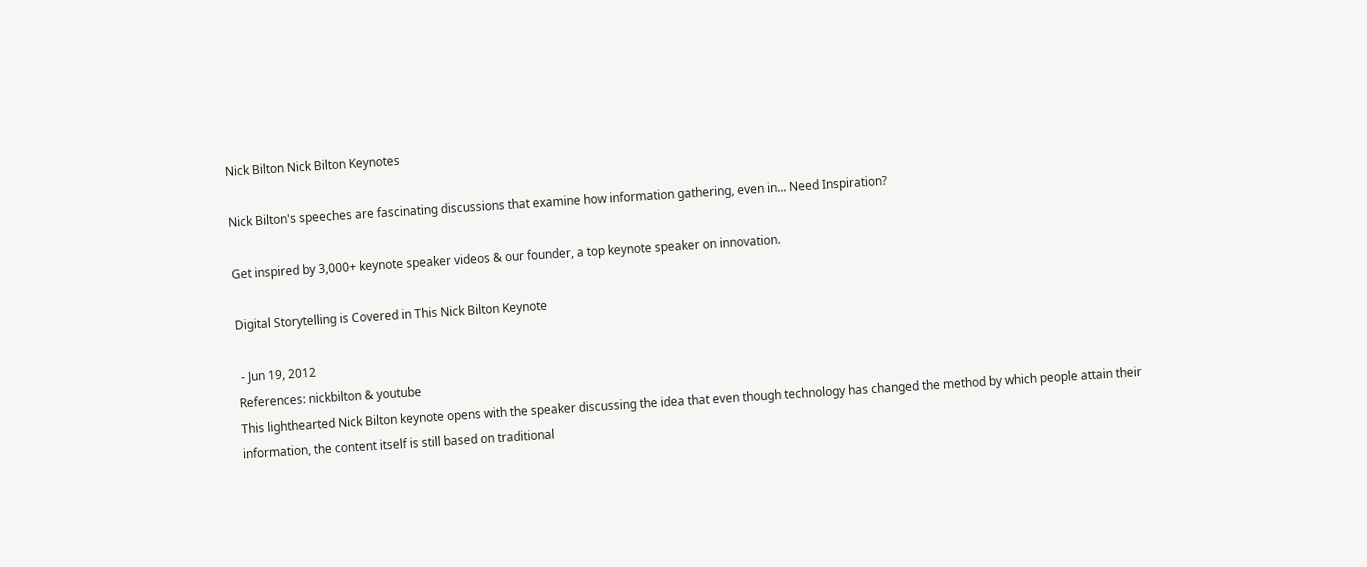Nick Bilton Nick Bilton Keynotes

Nick Bilton's speeches are fascinating discussions that examine how information gathering, even in... Need Inspiration?

Get inspired by 3,000+ keynote speaker videos & our founder, a top keynote speaker on innovation.

Digital Storytelling is Covered in This Nick Bilton Keynote

 - Jun 19, 2012
References: nickbilton & youtube
This lighthearted Nick Bilton keynote opens with the speaker discussing the idea that even though technology has changed the method by which people attain their information, the content itself is still based on traditional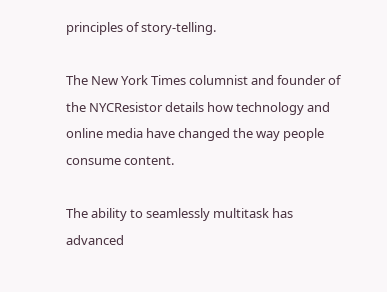principles of story-telling.

The New York Times columnist and founder of the NYCResistor details how technology and online media have changed the way people consume content.

The ability to seamlessly multitask has advanced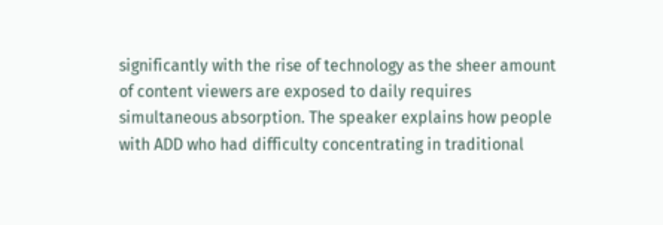significantly with the rise of technology as the sheer amount of content viewers are exposed to daily requires simultaneous absorption. The speaker explains how people with ADD who had difficulty concentrating in traditional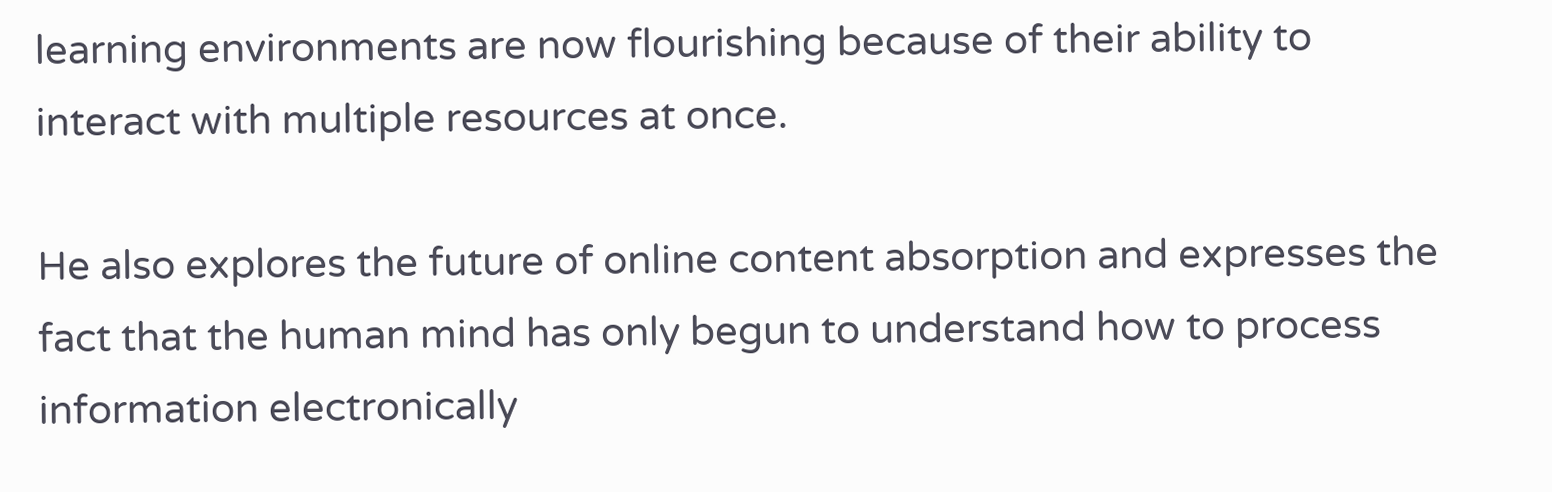learning environments are now flourishing because of their ability to interact with multiple resources at once.

He also explores the future of online content absorption and expresses the fact that the human mind has only begun to understand how to process information electronically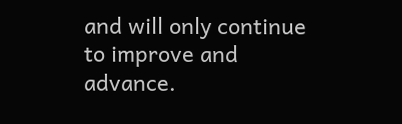and will only continue to improve and advance.